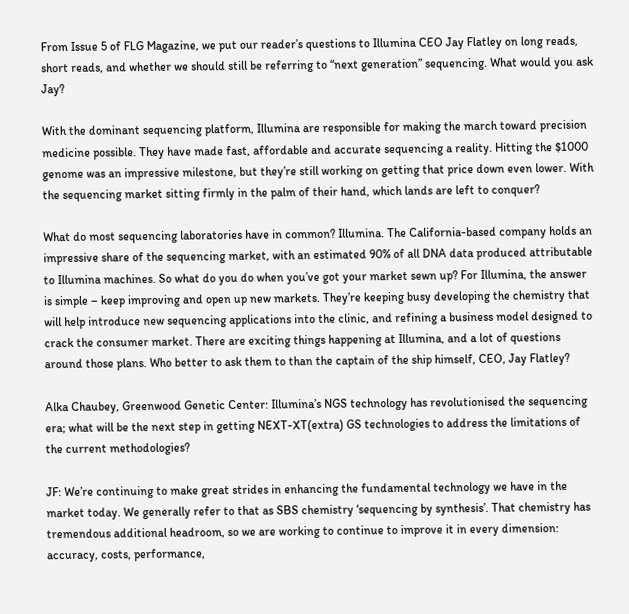From Issue 5 of FLG Magazine, we put our reader’s questions to Illumina CEO Jay Flatley on long reads, short reads, and whether we should still be referring to “next generation” sequencing. What would you ask Jay?

With the dominant sequencing platform, Illumina are responsible for making the march toward precision medicine possible. They have made fast, affordable and accurate sequencing a reality. Hitting the $1000 genome was an impressive milestone, but they’re still working on getting that price down even lower. With the sequencing market sitting firmly in the palm of their hand, which lands are left to conquer?

What do most sequencing laboratories have in common? Illumina. The California-based company holds an impressive share of the sequencing market, with an estimated 90% of all DNA data produced attributable to Illumina machines. So what do you do when you’ve got your market sewn up? For Illumina, the answer is simple – keep improving and open up new markets. They’re keeping busy developing the chemistry that will help introduce new sequencing applications into the clinic, and refining a business model designed to crack the consumer market. There are exciting things happening at Illumina, and a lot of questions around those plans. Who better to ask them to than the captain of the ship himself, CEO, Jay Flatley?

Alka Chaubey, Greenwood Genetic Center: Illumina’s NGS technology has revolutionised the sequencing era; what will be the next step in getting NEXT-XT(extra) GS technologies to address the limitations of the current methodologies?

JF: We’re continuing to make great strides in enhancing the fundamental technology we have in the market today. We generally refer to that as SBS chemistry ‘sequencing by synthesis’. That chemistry has tremendous additional headroom, so we are working to continue to improve it in every dimension: accuracy, costs, performance,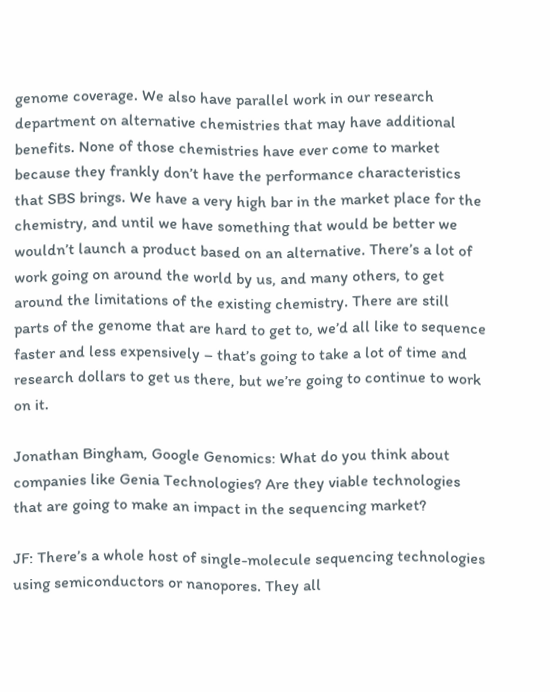genome coverage. We also have parallel work in our research department on alternative chemistries that may have additional benefits. None of those chemistries have ever come to market because they frankly don’t have the performance characteristics that SBS brings. We have a very high bar in the market place for the chemistry, and until we have something that would be better we wouldn’t launch a product based on an alternative. There’s a lot of work going on around the world by us, and many others, to get around the limitations of the existing chemistry. There are still parts of the genome that are hard to get to, we’d all like to sequence faster and less expensively – that’s going to take a lot of time and research dollars to get us there, but we’re going to continue to work on it.

Jonathan Bingham, Google Genomics: What do you think about companies like Genia Technologies? Are they viable technologies that are going to make an impact in the sequencing market?

JF: There’s a whole host of single-molecule sequencing technologies using semiconductors or nanopores. They all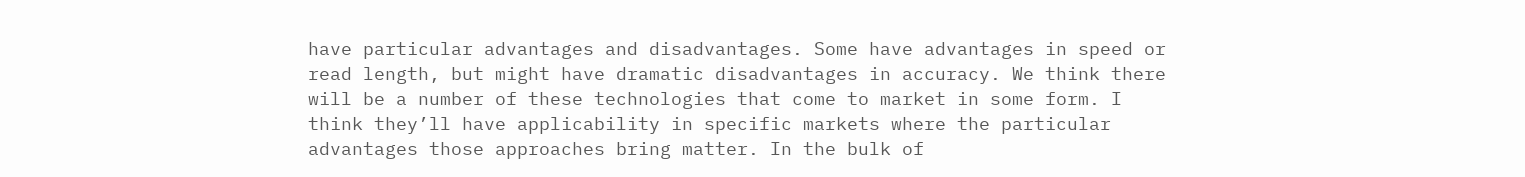have particular advantages and disadvantages. Some have advantages in speed or read length, but might have dramatic disadvantages in accuracy. We think there will be a number of these technologies that come to market in some form. I think they’ll have applicability in specific markets where the particular advantages those approaches bring matter. In the bulk of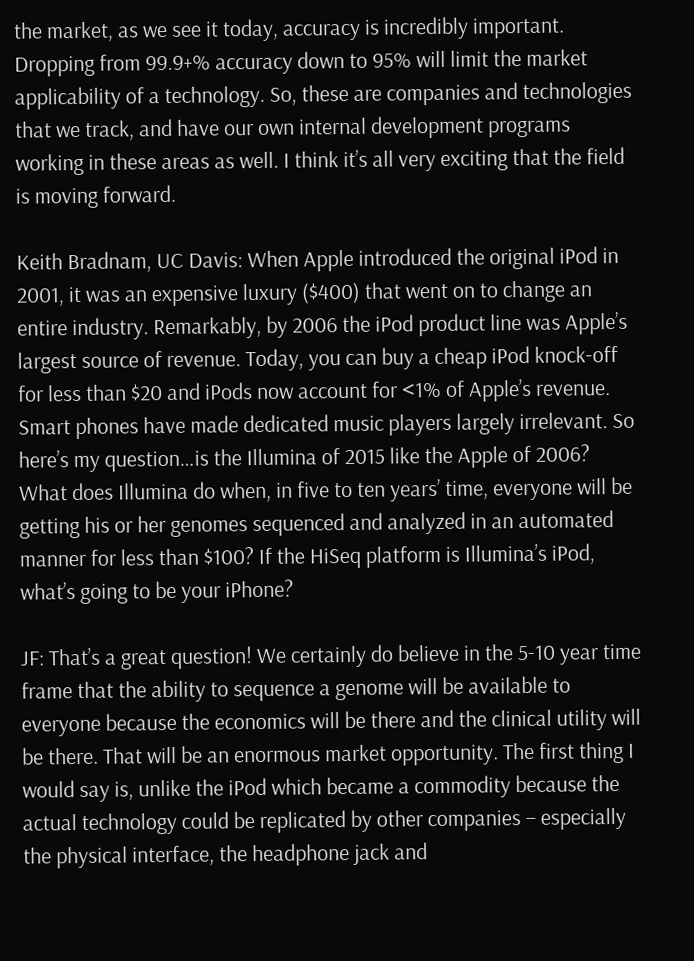the market, as we see it today, accuracy is incredibly important. Dropping from 99.9+% accuracy down to 95% will limit the market applicability of a technology. So, these are companies and technologies that we track, and have our own internal development programs working in these areas as well. I think it’s all very exciting that the field is moving forward.

Keith Bradnam, UC Davis: When Apple introduced the original iPod in 2001, it was an expensive luxury ($400) that went on to change an entire industry. Remarkably, by 2006 the iPod product line was Apple’s largest source of revenue. Today, you can buy a cheap iPod knock-off for less than $20 and iPods now account for <1% of Apple’s revenue. Smart phones have made dedicated music players largely irrelevant. So here’s my question…is the Illumina of 2015 like the Apple of 2006? What does Illumina do when, in five to ten years’ time, everyone will be getting his or her genomes sequenced and analyzed in an automated manner for less than $100? If the HiSeq platform is Illumina’s iPod, what’s going to be your iPhone?

JF: That’s a great question! We certainly do believe in the 5-10 year time frame that the ability to sequence a genome will be available to everyone because the economics will be there and the clinical utility will be there. That will be an enormous market opportunity. The first thing I would say is, unlike the iPod which became a commodity because the actual technology could be replicated by other companies – especially the physical interface, the headphone jack and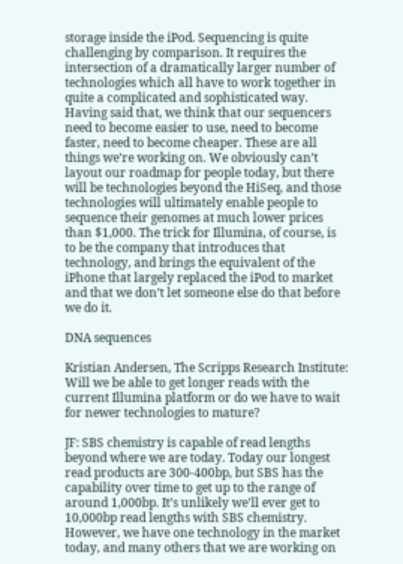storage inside the iPod. Sequencing is quite challenging by comparison. It requires the intersection of a dramatically larger number of technologies which all have to work together in quite a complicated and sophisticated way. Having said that, we think that our sequencers need to become easier to use, need to become faster, need to become cheaper. These are all things we’re working on. We obviously can’t layout our roadmap for people today, but there will be technologies beyond the HiSeq, and those technologies will ultimately enable people to sequence their genomes at much lower prices than $1,000. The trick for Illumina, of course, is to be the company that introduces that technology, and brings the equivalent of the iPhone that largely replaced the iPod to market and that we don’t let someone else do that before we do it.

DNA sequences

Kristian Andersen, The Scripps Research Institute: Will we be able to get longer reads with the current Illumina platform or do we have to wait for newer technologies to mature?

JF: SBS chemistry is capable of read lengths beyond where we are today. Today our longest read products are 300-400bp, but SBS has the capability over time to get up to the range of around 1,000bp. It’s unlikely we’ll ever get to 10,000bp read lengths with SBS chemistry. However, we have one technology in the market today, and many others that we are working on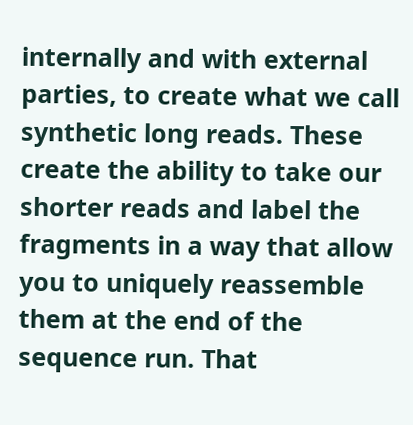internally and with external parties, to create what we call synthetic long reads. These create the ability to take our shorter reads and label the fragments in a way that allow you to uniquely reassemble them at the end of the sequence run. That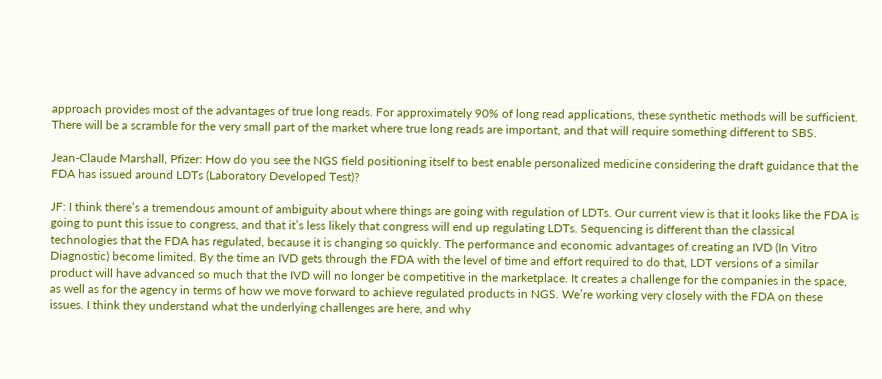approach provides most of the advantages of true long reads. For approximately 90% of long read applications, these synthetic methods will be sufficient. There will be a scramble for the very small part of the market where true long reads are important, and that will require something different to SBS.

Jean-Claude Marshall, Pfizer: How do you see the NGS field positioning itself to best enable personalized medicine considering the draft guidance that the FDA has issued around LDTs (Laboratory Developed Test)?

JF: I think there’s a tremendous amount of ambiguity about where things are going with regulation of LDTs. Our current view is that it looks like the FDA is going to punt this issue to congress, and that it’s less likely that congress will end up regulating LDTs. Sequencing is different than the classical technologies that the FDA has regulated, because it is changing so quickly. The performance and economic advantages of creating an IVD (In Vitro Diagnostic) become limited. By the time an IVD gets through the FDA with the level of time and effort required to do that, LDT versions of a similar product will have advanced so much that the IVD will no longer be competitive in the marketplace. It creates a challenge for the companies in the space, as well as for the agency in terms of how we move forward to achieve regulated products in NGS. We’re working very closely with the FDA on these issues. I think they understand what the underlying challenges are here, and why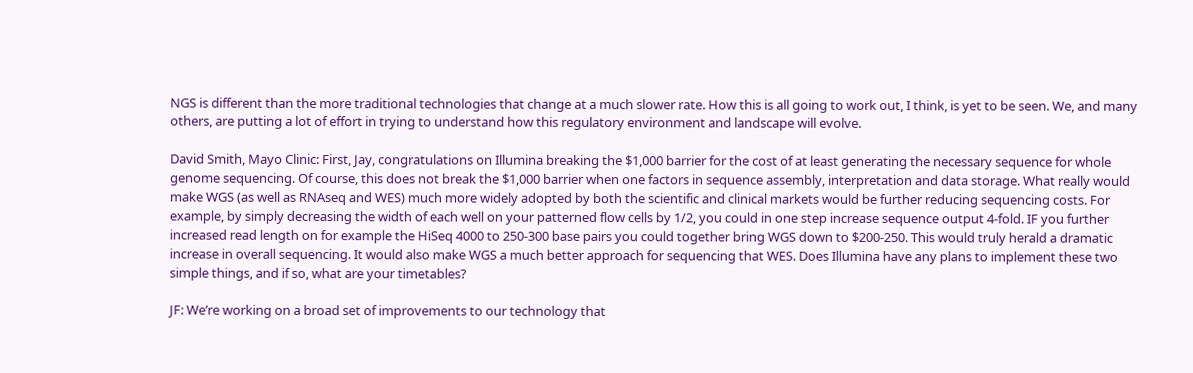NGS is different than the more traditional technologies that change at a much slower rate. How this is all going to work out, I think, is yet to be seen. We, and many others, are putting a lot of effort in trying to understand how this regulatory environment and landscape will evolve.

David Smith, Mayo Clinic: First, Jay, congratulations on Illumina breaking the $1,000 barrier for the cost of at least generating the necessary sequence for whole genome sequencing. Of course, this does not break the $1,000 barrier when one factors in sequence assembly, interpretation and data storage. What really would make WGS (as well as RNAseq and WES) much more widely adopted by both the scientific and clinical markets would be further reducing sequencing costs. For example, by simply decreasing the width of each well on your patterned flow cells by 1/2, you could in one step increase sequence output 4-fold. IF you further increased read length on for example the HiSeq 4000 to 250-300 base pairs you could together bring WGS down to $200-250. This would truly herald a dramatic increase in overall sequencing. It would also make WGS a much better approach for sequencing that WES. Does Illumina have any plans to implement these two simple things, and if so, what are your timetables?

JF: We’re working on a broad set of improvements to our technology that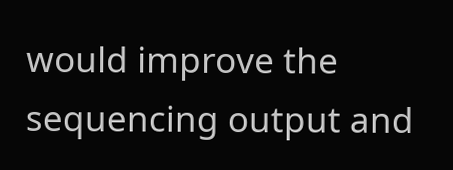would improve the sequencing output and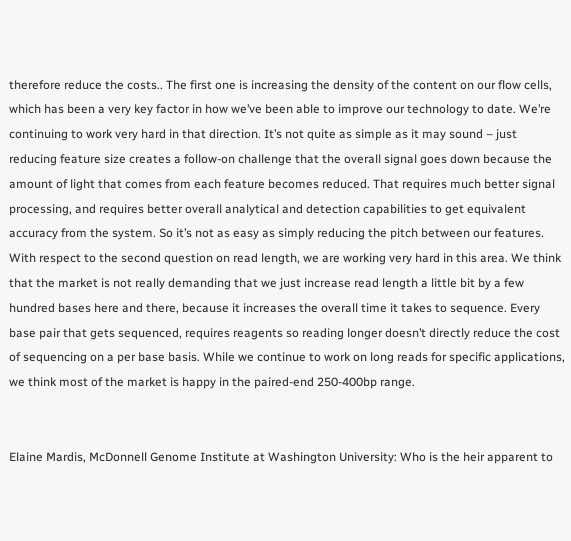therefore reduce the costs.. The first one is increasing the density of the content on our flow cells, which has been a very key factor in how we’ve been able to improve our technology to date. We’re continuing to work very hard in that direction. It’s not quite as simple as it may sound – just reducing feature size creates a follow-on challenge that the overall signal goes down because the amount of light that comes from each feature becomes reduced. That requires much better signal processing, and requires better overall analytical and detection capabilities to get equivalent accuracy from the system. So it’s not as easy as simply reducing the pitch between our features. With respect to the second question on read length, we are working very hard in this area. We think that the market is not really demanding that we just increase read length a little bit by a few hundred bases here and there, because it increases the overall time it takes to sequence. Every base pair that gets sequenced, requires reagents so reading longer doesn’t directly reduce the cost of sequencing on a per base basis. While we continue to work on long reads for specific applications, we think most of the market is happy in the paired-end 250-400bp range.


Elaine Mardis, McDonnell Genome Institute at Washington University: Who is the heir apparent to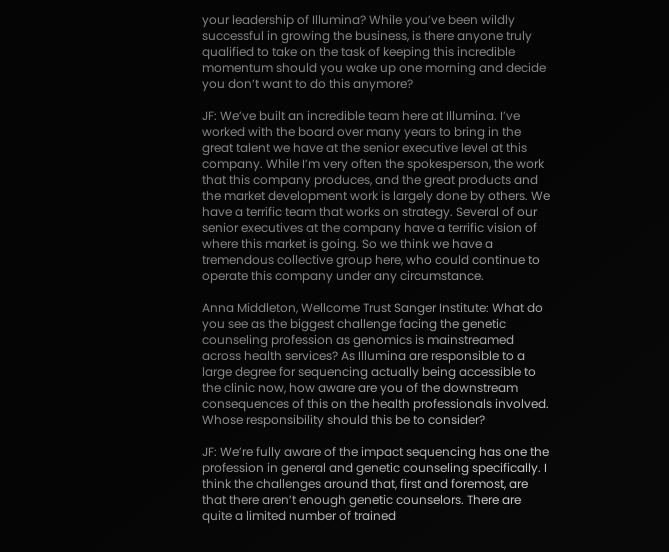your leadership of Illumina? While you’ve been wildly successful in growing the business, is there anyone truly qualified to take on the task of keeping this incredible momentum should you wake up one morning and decide you don’t want to do this anymore?

JF: We’ve built an incredible team here at Illumina. I’ve worked with the board over many years to bring in the great talent we have at the senior executive level at this company. While I’m very often the spokesperson, the work that this company produces, and the great products and the market development work is largely done by others. We have a terrific team that works on strategy. Several of our senior executives at the company have a terrific vision of where this market is going. So we think we have a tremendous collective group here, who could continue to operate this company under any circumstance.

Anna Middleton, Wellcome Trust Sanger Institute: What do you see as the biggest challenge facing the genetic counseling profession as genomics is mainstreamed across health services? As Illumina are responsible to a large degree for sequencing actually being accessible to the clinic now, how aware are you of the downstream consequences of this on the health professionals involved. Whose responsibility should this be to consider?

JF: We’re fully aware of the impact sequencing has one the profession in general and genetic counseling specifically. I think the challenges around that, first and foremost, are that there aren’t enough genetic counselors. There are quite a limited number of trained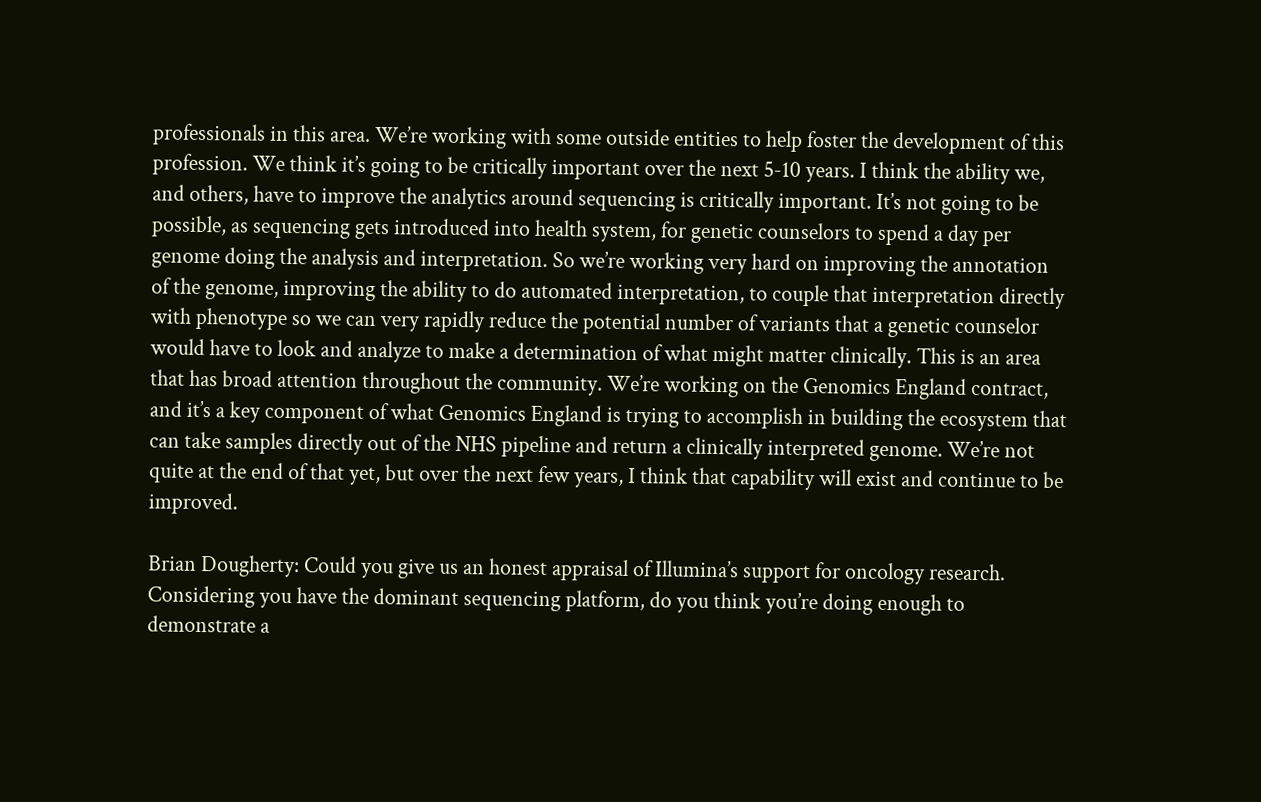professionals in this area. We’re working with some outside entities to help foster the development of this profession. We think it’s going to be critically important over the next 5-10 years. I think the ability we, and others, have to improve the analytics around sequencing is critically important. It’s not going to be possible, as sequencing gets introduced into health system, for genetic counselors to spend a day per genome doing the analysis and interpretation. So we’re working very hard on improving the annotation of the genome, improving the ability to do automated interpretation, to couple that interpretation directly with phenotype so we can very rapidly reduce the potential number of variants that a genetic counselor would have to look and analyze to make a determination of what might matter clinically. This is an area that has broad attention throughout the community. We’re working on the Genomics England contract, and it’s a key component of what Genomics England is trying to accomplish in building the ecosystem that can take samples directly out of the NHS pipeline and return a clinically interpreted genome. We’re not quite at the end of that yet, but over the next few years, I think that capability will exist and continue to be improved.

Brian Dougherty: Could you give us an honest appraisal of Illumina’s support for oncology research. Considering you have the dominant sequencing platform, do you think you’re doing enough to demonstrate a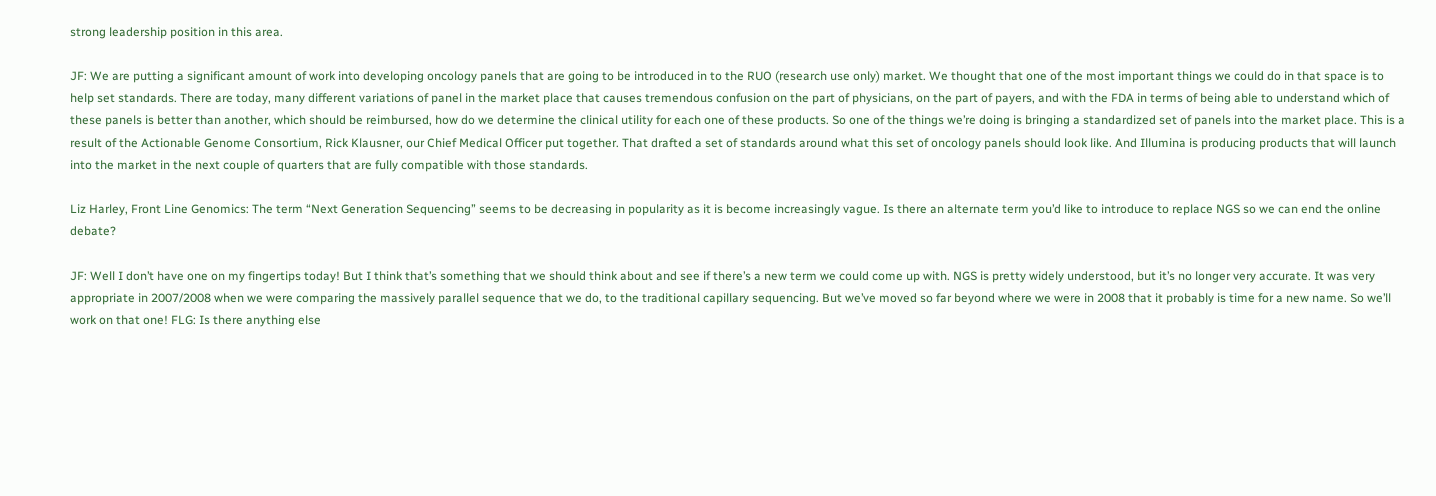strong leadership position in this area.

JF: We are putting a significant amount of work into developing oncology panels that are going to be introduced in to the RUO (research use only) market. We thought that one of the most important things we could do in that space is to help set standards. There are today, many different variations of panel in the market place that causes tremendous confusion on the part of physicians, on the part of payers, and with the FDA in terms of being able to understand which of these panels is better than another, which should be reimbursed, how do we determine the clinical utility for each one of these products. So one of the things we’re doing is bringing a standardized set of panels into the market place. This is a result of the Actionable Genome Consortium, Rick Klausner, our Chief Medical Officer put together. That drafted a set of standards around what this set of oncology panels should look like. And Illumina is producing products that will launch into the market in the next couple of quarters that are fully compatible with those standards.

Liz Harley, Front Line Genomics: The term “Next Generation Sequencing” seems to be decreasing in popularity as it is become increasingly vague. Is there an alternate term you’d like to introduce to replace NGS so we can end the online debate?

JF: Well I don’t have one on my fingertips today! But I think that’s something that we should think about and see if there’s a new term we could come up with. NGS is pretty widely understood, but it’s no longer very accurate. It was very appropriate in 2007/2008 when we were comparing the massively parallel sequence that we do, to the traditional capillary sequencing. But we’ve moved so far beyond where we were in 2008 that it probably is time for a new name. So we’ll work on that one! FLG: Is there anything else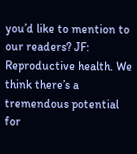you’d like to mention to our readers? JF: Reproductive health. We think there’s a tremendous potential for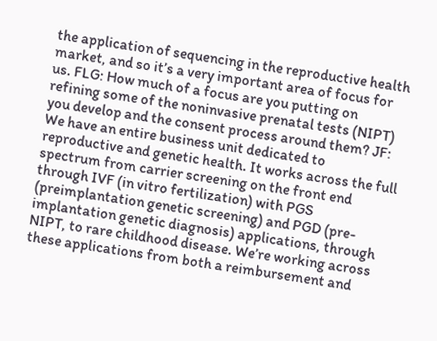the application of sequencing in the reproductive health market, and so it’s a very important area of focus for us. FLG: How much of a focus are you putting on refining some of the noninvasive prenatal tests (NIPT) you develop and the consent process around them? JF: We have an entire business unit dedicated to reproductive and genetic health. It works across the full spectrum from carrier screening on the front end through IVF (in vitro fertilization) with PGS (preimplantation genetic screening) and PGD (pre-implantation genetic diagnosis) applications, through NIPT, to rare childhood disease. We’re working across these applications from both a reimbursement and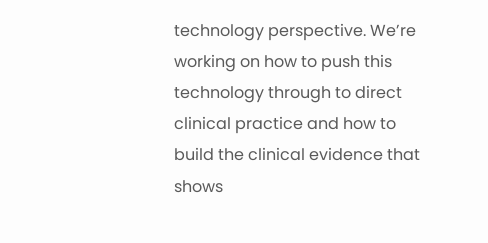technology perspective. We’re working on how to push this technology through to direct clinical practice and how to build the clinical evidence that shows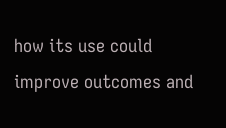how its use could improve outcomes and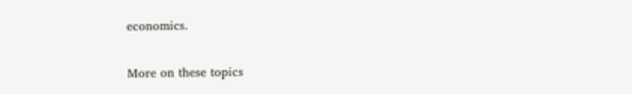economics.

More on these topics